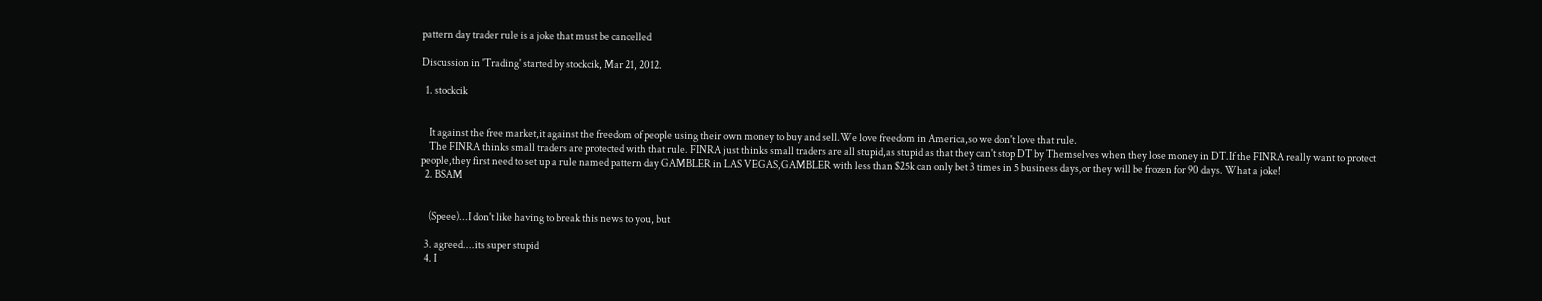pattern day trader rule is a joke that must be cancelled

Discussion in 'Trading' started by stockcik, Mar 21, 2012.

  1. stockcik


    It against the free market,it against the freedom of people using their own money to buy and sell.We love freedom in America,so we don't love that rule.
    The FINRA thinks small traders are protected with that rule. FINRA just thinks small traders are all stupid,as stupid as that they can't stop DT by Themselves when they lose money in DT.If the FINRA really want to protect people,they first need to set up a rule named pattern day GAMBLER in LAS VEGAS,GAMBLER with less than $25k can only bet 3 times in 5 business days,or they will be frozen for 90 days. What a joke!
  2. BSAM


    (Speee)...I don't like having to break this news to you, but

  3. agreed....its super stupid
  4. I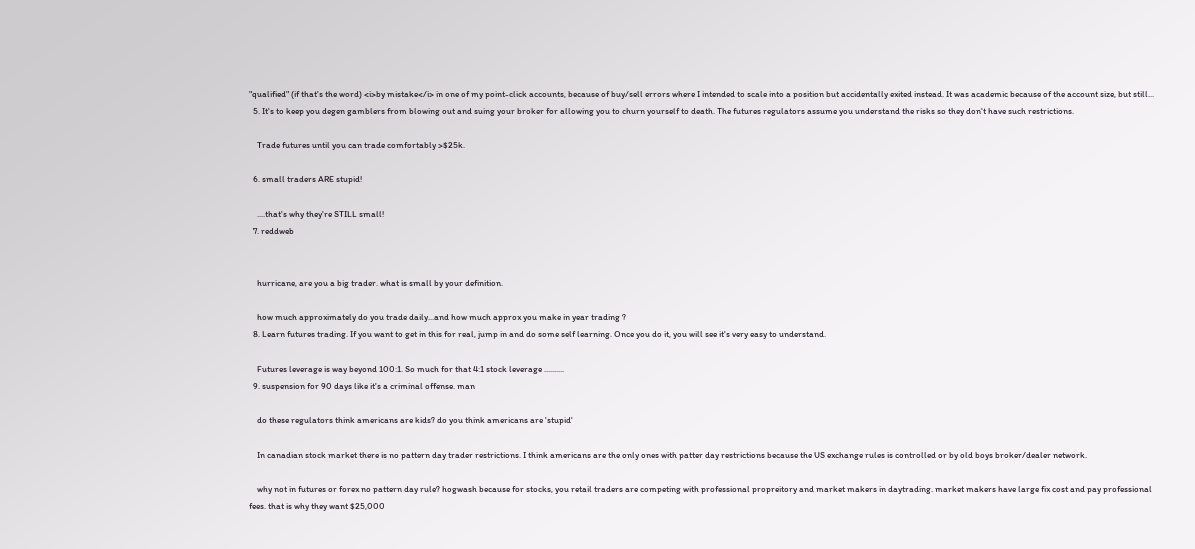"qualified" (if that's the word) <i>by mistake</i> in one of my point-click accounts, because of buy/sell errors where I intended to scale into a position but accidentally exited instead. It was academic because of the account size, but still...
  5. It's to keep you degen gamblers from blowing out and suing your broker for allowing you to churn yourself to death. The futures regulators assume you understand the risks so they don't have such restrictions.

    Trade futures until you can trade comfortably >$25k.

  6. small traders ARE stupid!

    ....that's why they're STILL small!
  7. reddweb


    hurricane, are you a big trader. what is small by your definition.

    how much approximately do you trade daily...and how much approx you make in year trading ?
  8. Learn futures trading. If you want to get in this for real, jump in and do some self learning. Once you do it, you will see it's very easy to understand.

    Futures leverage is way beyond 100:1. So much for that 4:1 stock leverage ..........
  9. suspension for 90 days like it's a criminal offense. man

    do these regulators think americans are kids? do you think americans are 'stupid'

    In canadian stock market there is no pattern day trader restrictions. I think americans are the only ones with patter day restrictions because the US exchange rules is controlled or by old boys broker/dealer network.

    why not in futures or forex no pattern day rule? hogwash because for stocks, you retail traders are competing with professional propreitory and market makers in daytrading. market makers have large fix cost and pay professional fees. that is why they want $25,000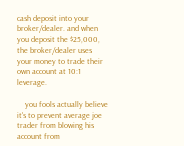cash deposit into your broker/dealer. and when you deposit the $25,000, the broker/dealer uses your money to trade their own account at 10:1 leverage.

    you fools actually believe it's to prevent average joe trader from blowing his account from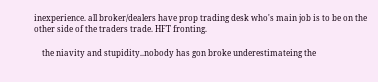inexperience. all broker/dealers have prop trading desk who's main job is to be on the other side of the traders trade. HFT fronting.

    the niavity and stupidity..nobody has gon broke underestimateing the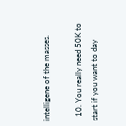intelligene of the masses.

  10. You really need 50K to start if you want to day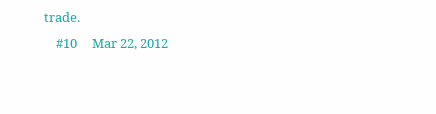trade.
    #10     Mar 22, 2012